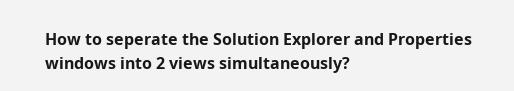How to seperate the Solution Explorer and Properties windows into 2 views simultaneously?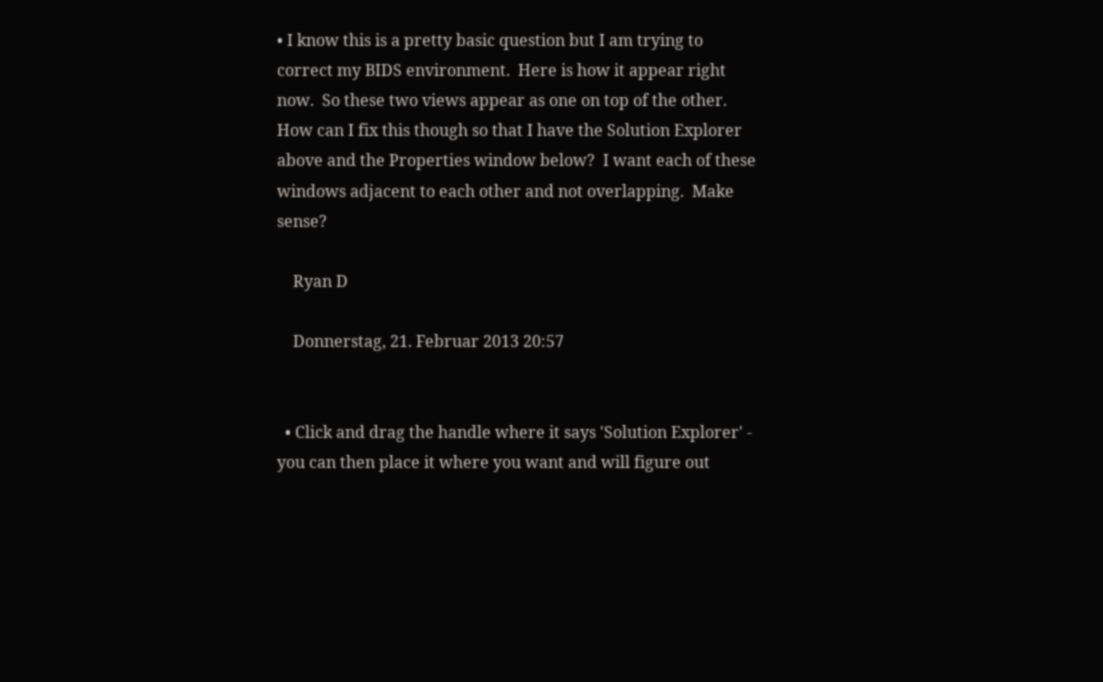• I know this is a pretty basic question but I am trying to correct my BIDS environment.  Here is how it appear right now.  So these two views appear as one on top of the other.  How can I fix this though so that I have the Solution Explorer above and the Properties window below?  I want each of these windows adjacent to each other and not overlapping.  Make sense?

    Ryan D

    Donnerstag, 21. Februar 2013 20:57


  • Click and drag the handle where it says 'Solution Explorer' -  you can then place it where you want and will figure out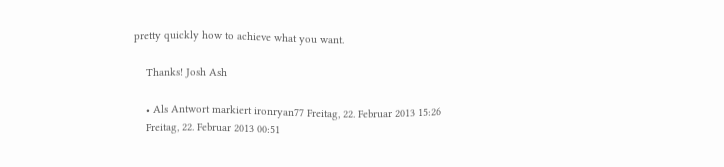pretty quickly how to achieve what you want.

    Thanks! Josh Ash

    • Als Antwort markiert ironryan77 Freitag, 22. Februar 2013 15:26
    Freitag, 22. Februar 2013 00:51